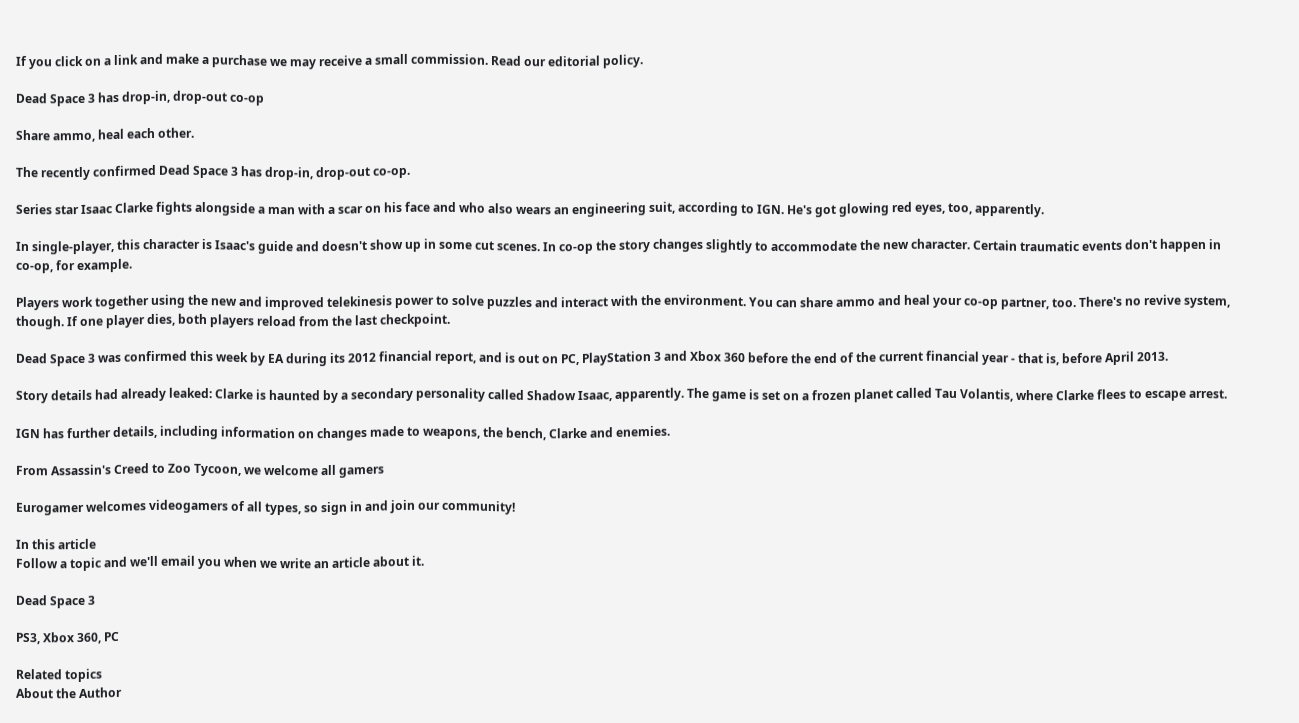If you click on a link and make a purchase we may receive a small commission. Read our editorial policy.

Dead Space 3 has drop-in, drop-out co-op

Share ammo, heal each other.

The recently confirmed Dead Space 3 has drop-in, drop-out co-op.

Series star Isaac Clarke fights alongside a man with a scar on his face and who also wears an engineering suit, according to IGN. He's got glowing red eyes, too, apparently.

In single-player, this character is Isaac's guide and doesn't show up in some cut scenes. In co-op the story changes slightly to accommodate the new character. Certain traumatic events don't happen in co-op, for example.

Players work together using the new and improved telekinesis power to solve puzzles and interact with the environment. You can share ammo and heal your co-op partner, too. There's no revive system, though. If one player dies, both players reload from the last checkpoint.

Dead Space 3 was confirmed this week by EA during its 2012 financial report, and is out on PC, PlayStation 3 and Xbox 360 before the end of the current financial year - that is, before April 2013.

Story details had already leaked: Clarke is haunted by a secondary personality called Shadow Isaac, apparently. The game is set on a frozen planet called Tau Volantis, where Clarke flees to escape arrest.

IGN has further details, including information on changes made to weapons, the bench, Clarke and enemies.

From Assassin's Creed to Zoo Tycoon, we welcome all gamers

Eurogamer welcomes videogamers of all types, so sign in and join our community!

In this article
Follow a topic and we'll email you when we write an article about it.

Dead Space 3

PS3, Xbox 360, PC

Related topics
About the Author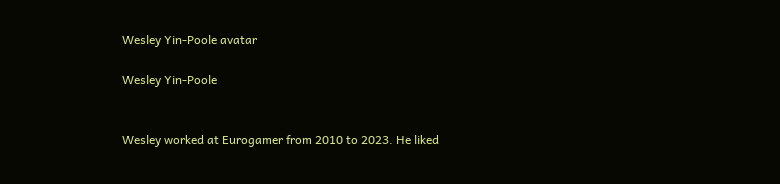Wesley Yin-Poole avatar

Wesley Yin-Poole


Wesley worked at Eurogamer from 2010 to 2023. He liked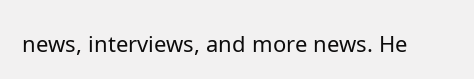news, interviews, and more news. He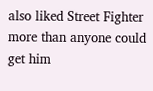also liked Street Fighter more than anyone could get him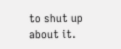to shut up about it.